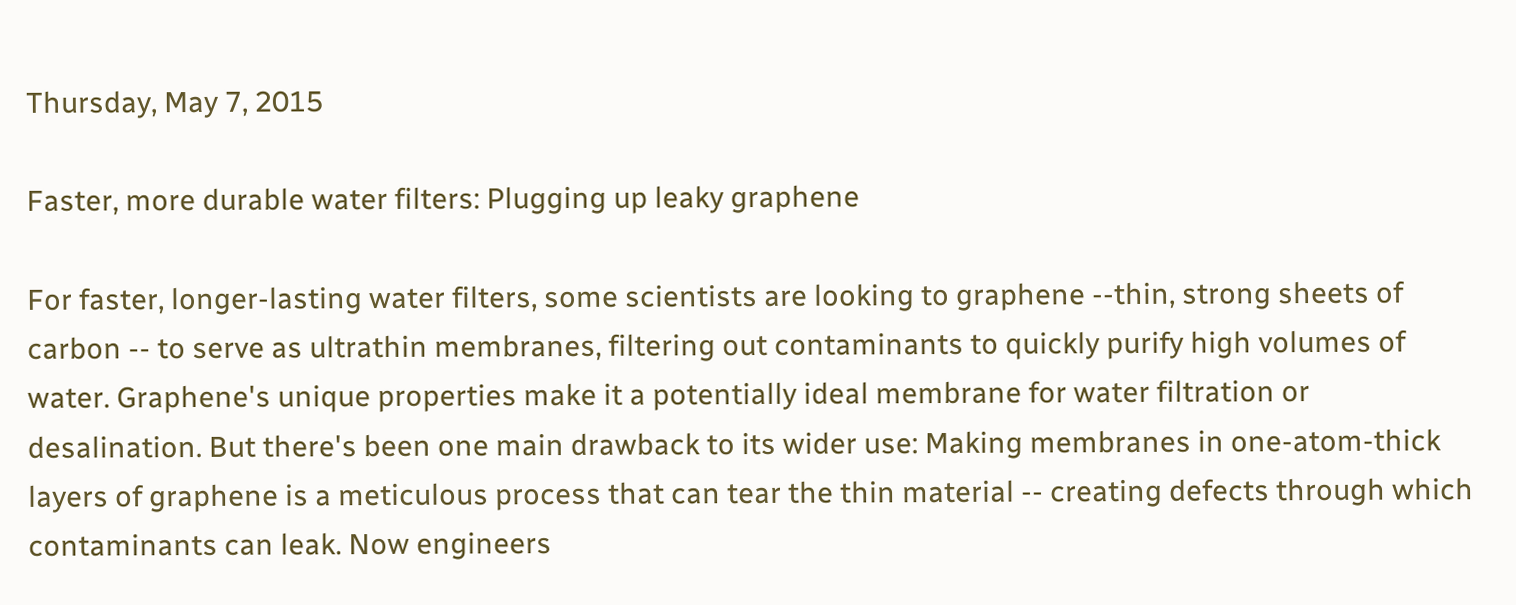Thursday, May 7, 2015

Faster, more durable water filters: Plugging up leaky graphene

For faster, longer-lasting water filters, some scientists are looking to graphene --thin, strong sheets of carbon -- to serve as ultrathin membranes, filtering out contaminants to quickly purify high volumes of water. Graphene's unique properties make it a potentially ideal membrane for water filtration or desalination. But there's been one main drawback to its wider use: Making membranes in one-atom-thick layers of graphene is a meticulous process that can tear the thin material -- creating defects through which contaminants can leak. Now engineers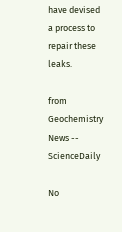have devised a process to repair these leaks.

from Geochemistry News -- ScienceDaily

No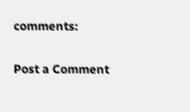comments:

Post a Comment